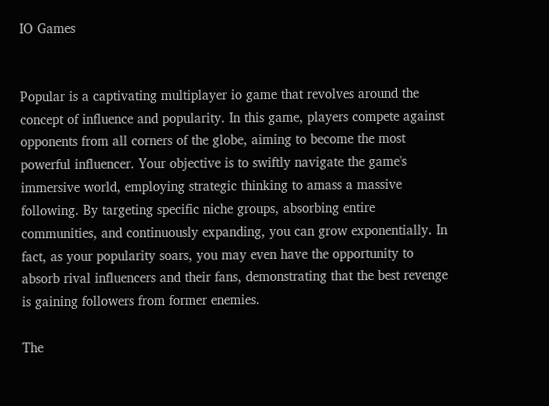IO Games


Popular is a captivating multiplayer io game that revolves around the concept of influence and popularity. In this game, players compete against opponents from all corners of the globe, aiming to become the most powerful influencer. Your objective is to swiftly navigate the game's immersive world, employing strategic thinking to amass a massive following. By targeting specific niche groups, absorbing entire communities, and continuously expanding, you can grow exponentially. In fact, as your popularity soars, you may even have the opportunity to absorb rival influencers and their fans, demonstrating that the best revenge is gaining followers from former enemies.

The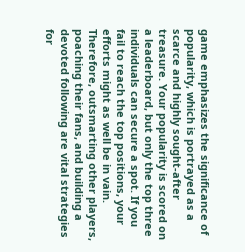game emphasizes the significance of popularity, which is portrayed as a scarce and highly sought-after treasure. Your popularity is scored on a leaderboard, but only the top three individuals can secure a spot. If you fail to reach the top positions, your efforts might as well be in vain. Therefore, outsmarting other players, poaching their fans, and building a devoted following are vital strategies for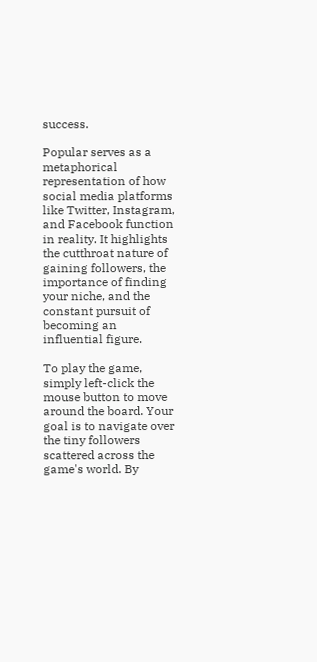success.

Popular serves as a metaphorical representation of how social media platforms like Twitter, Instagram, and Facebook function in reality. It highlights the cutthroat nature of gaining followers, the importance of finding your niche, and the constant pursuit of becoming an influential figure.

To play the game, simply left-click the mouse button to move around the board. Your goal is to navigate over the tiny followers scattered across the game's world. By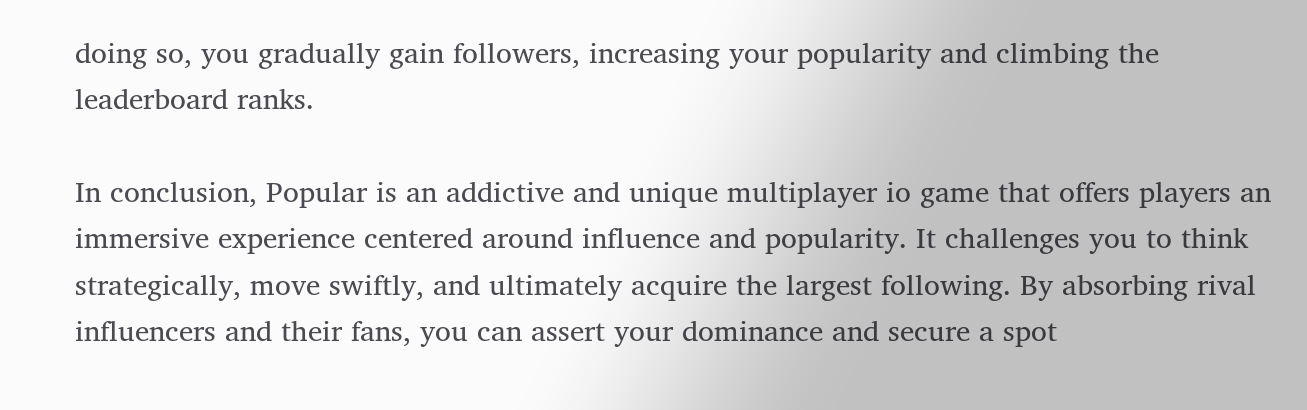doing so, you gradually gain followers, increasing your popularity and climbing the leaderboard ranks.

In conclusion, Popular is an addictive and unique multiplayer io game that offers players an immersive experience centered around influence and popularity. It challenges you to think strategically, move swiftly, and ultimately acquire the largest following. By absorbing rival influencers and their fans, you can assert your dominance and secure a spot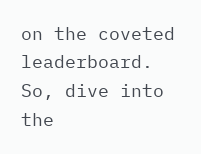on the coveted leaderboard. So, dive into the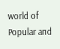world of Popular and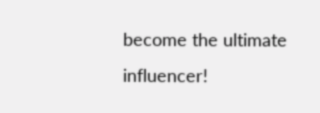become the ultimate influencer!